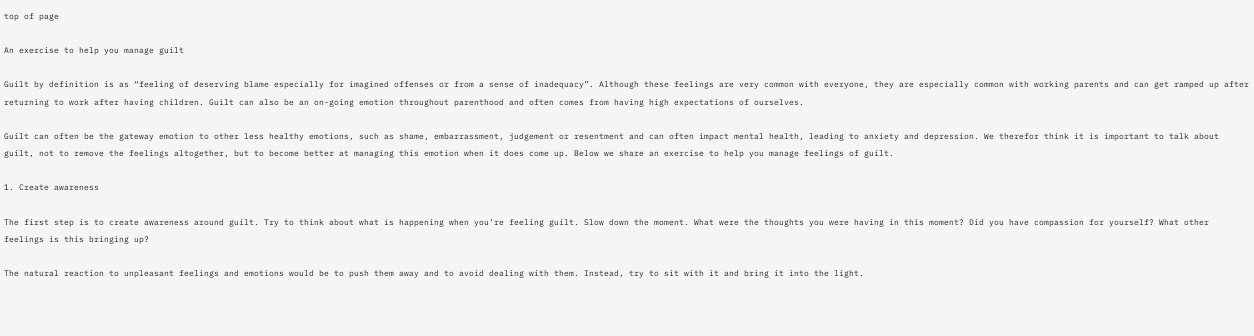top of page

An exercise to help you manage guilt

Guilt by definition is as “feeling of deserving blame especially for imagined offenses or from a sense of inadequacy”. Although these feelings are very common with everyone, they are especially common with working parents and can get ramped up after returning to work after having children. Guilt can also be an on-going emotion throughout parenthood and often comes from having high expectations of ourselves.

Guilt can often be the gateway emotion to other less healthy emotions, such as shame, embarrassment, judgement or resentment and can often impact mental health, leading to anxiety and depression. We therefor think it is important to talk about guilt, not to remove the feelings altogether, but to become better at managing this emotion when it does come up. Below we share an exercise to help you manage feelings of guilt.

1. Create awareness

The first step is to create awareness around guilt. Try to think about what is happening when you’re feeling guilt. Slow down the moment. What were the thoughts you were having in this moment? Did you have compassion for yourself? What other feelings is this bringing up?

The natural reaction to unpleasant feelings and emotions would be to push them away and to avoid dealing with them. Instead, try to sit with it and bring it into the light.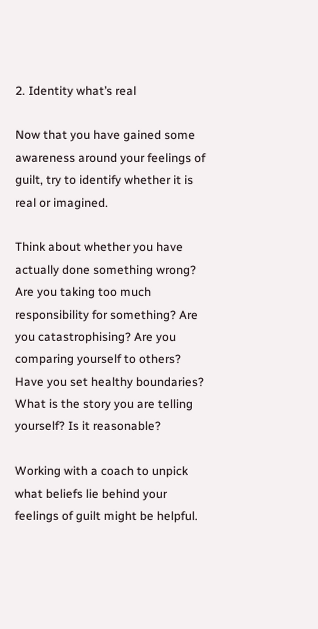2. Identity what’s real

Now that you have gained some awareness around your feelings of guilt, try to identify whether it is real or imagined.

Think about whether you have actually done something wrong? Are you taking too much responsibility for something? Are you catastrophising? Are you comparing yourself to others? Have you set healthy boundaries? What is the story you are telling yourself? Is it reasonable?

Working with a coach to unpick what beliefs lie behind your feelings of guilt might be helpful.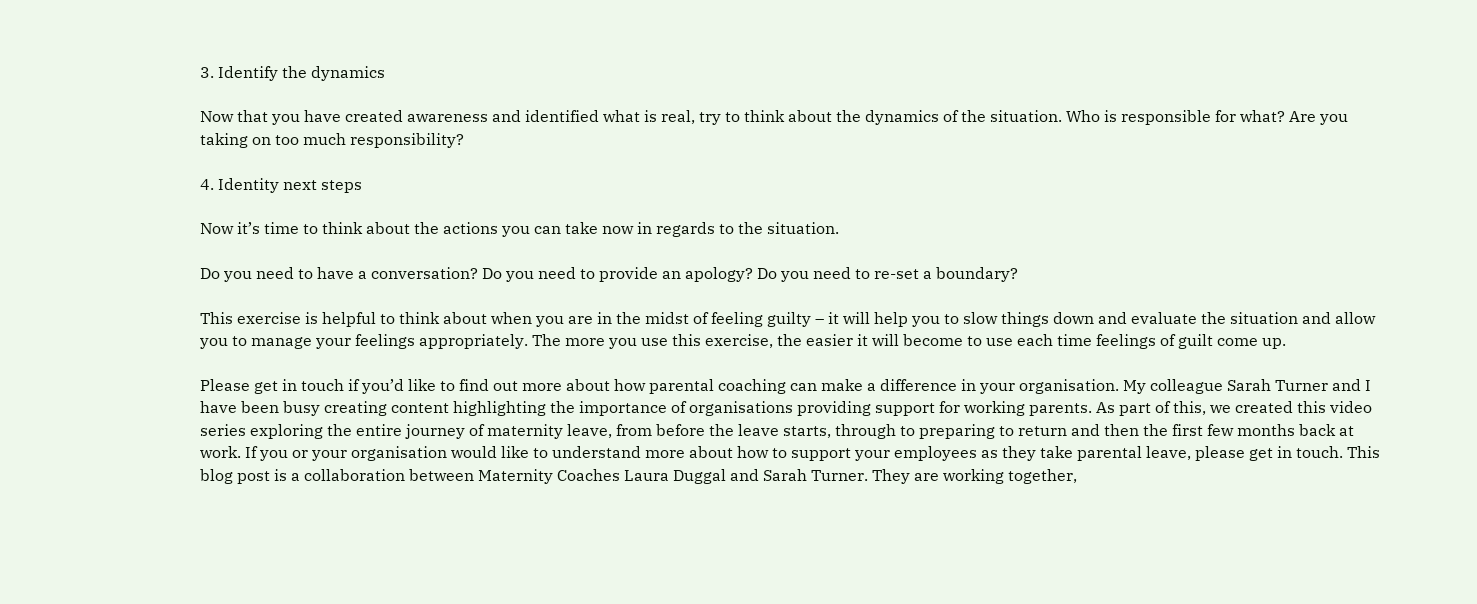3. Identify the dynamics

Now that you have created awareness and identified what is real, try to think about the dynamics of the situation. Who is responsible for what? Are you taking on too much responsibility?

4. Identity next steps

Now it’s time to think about the actions you can take now in regards to the situation.

Do you need to have a conversation? Do you need to provide an apology? Do you need to re-set a boundary?

This exercise is helpful to think about when you are in the midst of feeling guilty – it will help you to slow things down and evaluate the situation and allow you to manage your feelings appropriately. The more you use this exercise, the easier it will become to use each time feelings of guilt come up.

Please get in touch if you’d like to find out more about how parental coaching can make a difference in your organisation. My colleague Sarah Turner and I have been busy creating content highlighting the importance of organisations providing support for working parents. As part of this, we created this video series exploring the entire journey of maternity leave, from before the leave starts, through to preparing to return and then the first few months back at work. If you or your organisation would like to understand more about how to support your employees as they take parental leave, please get in touch. This blog post is a collaboration between Maternity Coaches Laura Duggal and Sarah Turner. They are working together,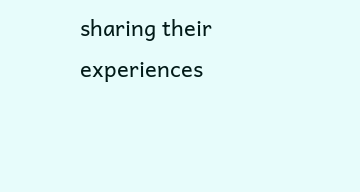sharing their experiences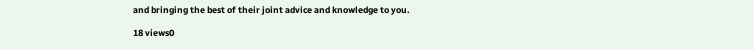and bringing the best of their joint advice and knowledge to you.

18 views0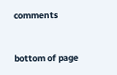comments


bottom of page